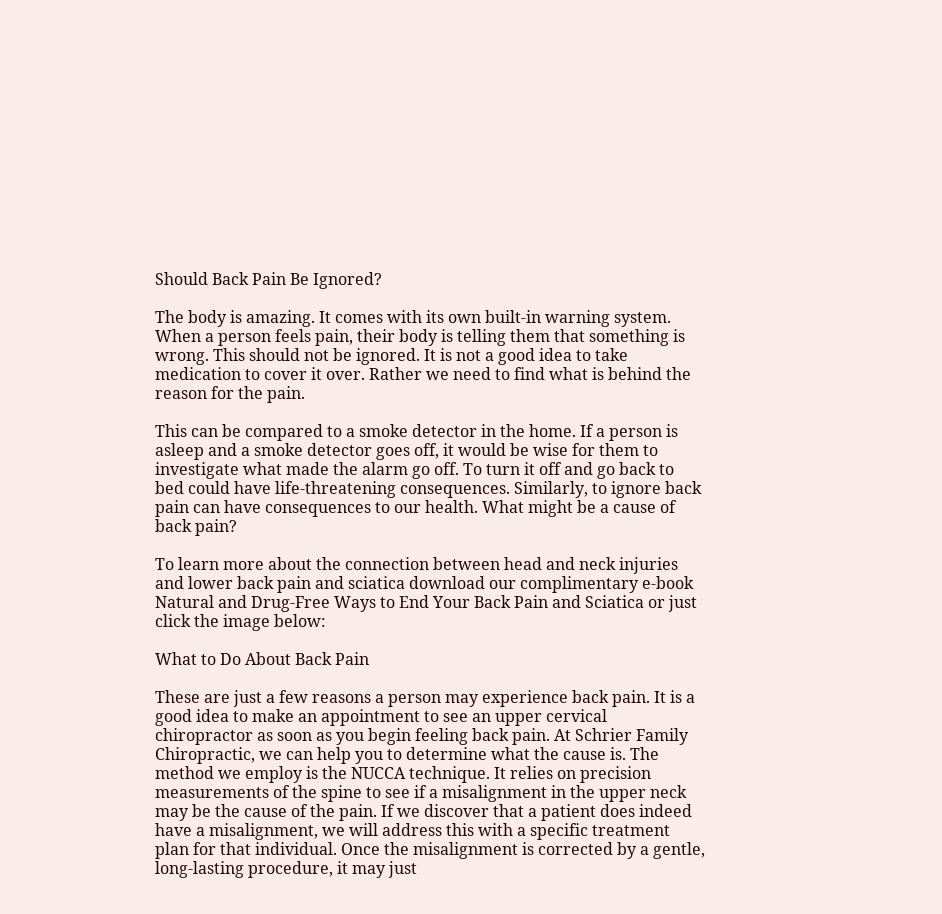Should Back Pain Be Ignored?

The body is amazing. It comes with its own built-in warning system. When a person feels pain, their body is telling them that something is wrong. This should not be ignored. It is not a good idea to take medication to cover it over. Rather we need to find what is behind the reason for the pain.

This can be compared to a smoke detector in the home. If a person is asleep and a smoke detector goes off, it would be wise for them to investigate what made the alarm go off. To turn it off and go back to bed could have life-threatening consequences. Similarly, to ignore back pain can have consequences to our health. What might be a cause of back pain?

To learn more about the connection between head and neck injuries and lower back pain and sciatica download our complimentary e-book Natural and Drug-Free Ways to End Your Back Pain and Sciatica or just click the image below:

What to Do About Back Pain

These are just a few reasons a person may experience back pain. It is a good idea to make an appointment to see an upper cervical chiropractor as soon as you begin feeling back pain. At Schrier Family Chiropractic, we can help you to determine what the cause is. The method we employ is the NUCCA technique. It relies on precision measurements of the spine to see if a misalignment in the upper neck may be the cause of the pain. If we discover that a patient does indeed have a misalignment, we will address this with a specific treatment plan for that individual. Once the misalignment is corrected by a gentle, long-lasting procedure, it may just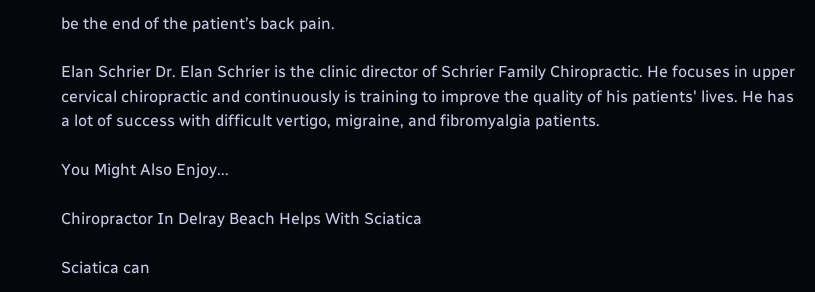be the end of the patient’s back pain.

Elan Schrier Dr. Elan Schrier is the clinic director of Schrier Family Chiropractic. He focuses in upper cervical chiropractic and continuously is training to improve the quality of his patients' lives. He has a lot of success with difficult vertigo, migraine, and fibromyalgia patients.

You Might Also Enjoy...

Chiropractor In Delray Beach Helps With Sciatica

Sciatica can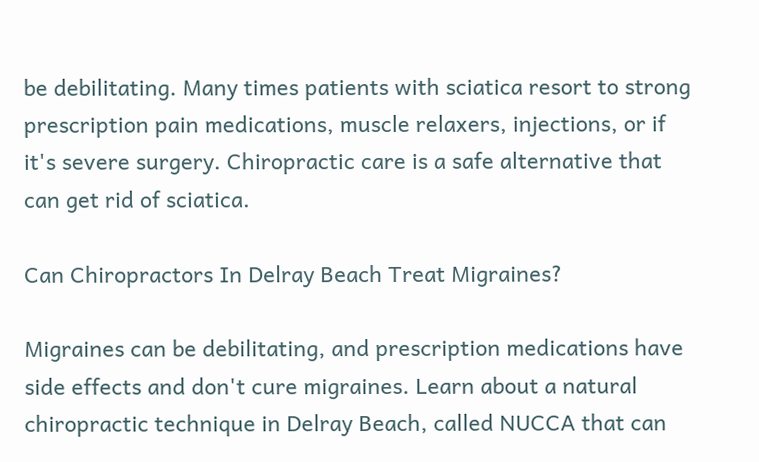be debilitating. Many times patients with sciatica resort to strong prescription pain medications, muscle relaxers, injections, or if it's severe surgery. Chiropractic care is a safe alternative that can get rid of sciatica.

Can Chiropractors In Delray Beach Treat Migraines?

Migraines can be debilitating, and prescription medications have side effects and don't cure migraines. Learn about a natural chiropractic technique in Delray Beach, called NUCCA that can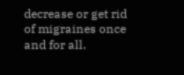decrease or get rid of migraines once and for all.